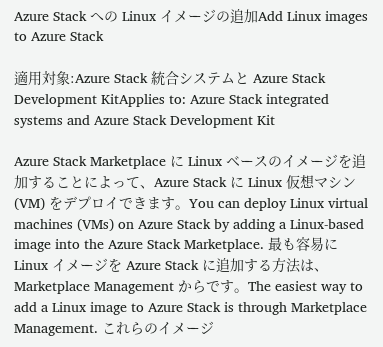Azure Stack への Linux イメージの追加Add Linux images to Azure Stack

適用対象:Azure Stack 統合システムと Azure Stack Development KitApplies to: Azure Stack integrated systems and Azure Stack Development Kit

Azure Stack Marketplace に Linux ベースのイメージを追加することによって、Azure Stack に Linux 仮想マシン (VM) をデプロイできます。You can deploy Linux virtual machines (VMs) on Azure Stack by adding a Linux-based image into the Azure Stack Marketplace. 最も容易に Linux イメージを Azure Stack に追加する方法は、Marketplace Management からです。The easiest way to add a Linux image to Azure Stack is through Marketplace Management. これらのイメージ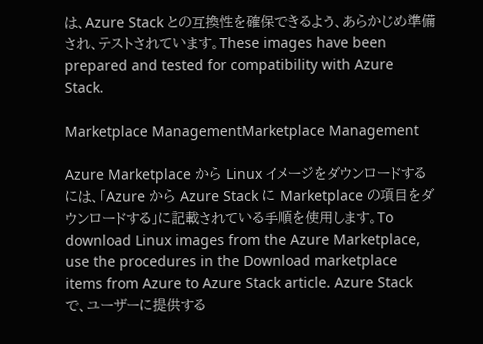は、Azure Stack との互換性を確保できるよう、あらかじめ準備され、テストされています。These images have been prepared and tested for compatibility with Azure Stack.

Marketplace ManagementMarketplace Management

Azure Marketplace から Linux イメージをダウンロードするには、「Azure から Azure Stack に Marketplace の項目をダウンロードする」に記載されている手順を使用します。To download Linux images from the Azure Marketplace, use the procedures in the Download marketplace items from Azure to Azure Stack article. Azure Stack で、ユーザーに提供する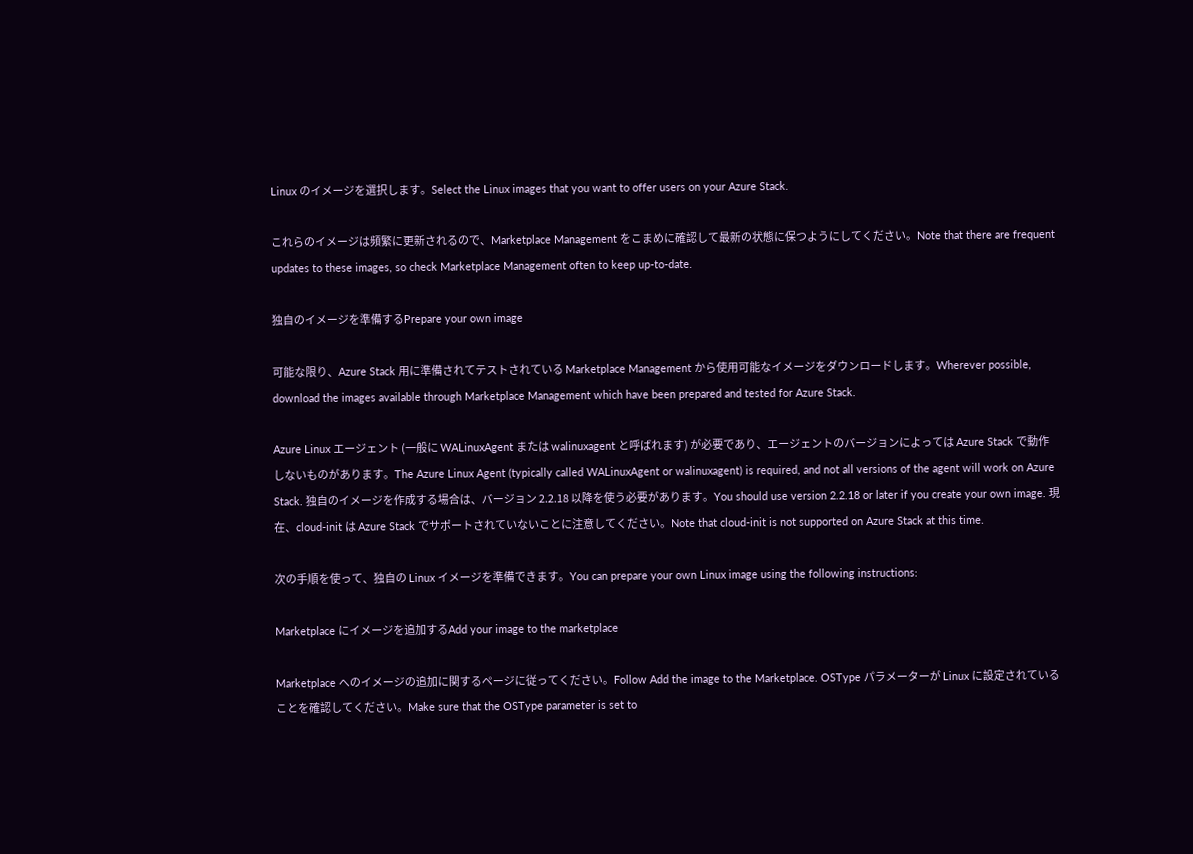Linux のイメージを選択します。Select the Linux images that you want to offer users on your Azure Stack.

これらのイメージは頻繁に更新されるので、Marketplace Management をこまめに確認して最新の状態に保つようにしてください。Note that there are frequent updates to these images, so check Marketplace Management often to keep up-to-date.

独自のイメージを準備するPrepare your own image

可能な限り、Azure Stack 用に準備されてテストされている Marketplace Management から使用可能なイメージをダウンロードします。Wherever possible, download the images available through Marketplace Management which have been prepared and tested for Azure Stack.

Azure Linux エージェント (一般に WALinuxAgent または walinuxagent と呼ばれます) が必要であり、エージェントのバージョンによっては Azure Stack で動作しないものがあります。The Azure Linux Agent (typically called WALinuxAgent or walinuxagent) is required, and not all versions of the agent will work on Azure Stack. 独自のイメージを作成する場合は、バージョン 2.2.18 以降を使う必要があります。You should use version 2.2.18 or later if you create your own image. 現在、cloud-init は Azure Stack でサポートされていないことに注意してください。Note that cloud-init is not supported on Azure Stack at this time.

次の手順を使って、独自の Linux イメージを準備できます。You can prepare your own Linux image using the following instructions:

Marketplace にイメージを追加するAdd your image to the marketplace

Marketplace へのイメージの追加に関するページに従ってください。Follow Add the image to the Marketplace. OSType パラメーターが Linux に設定されていることを確認してください。Make sure that the OSType parameter is set to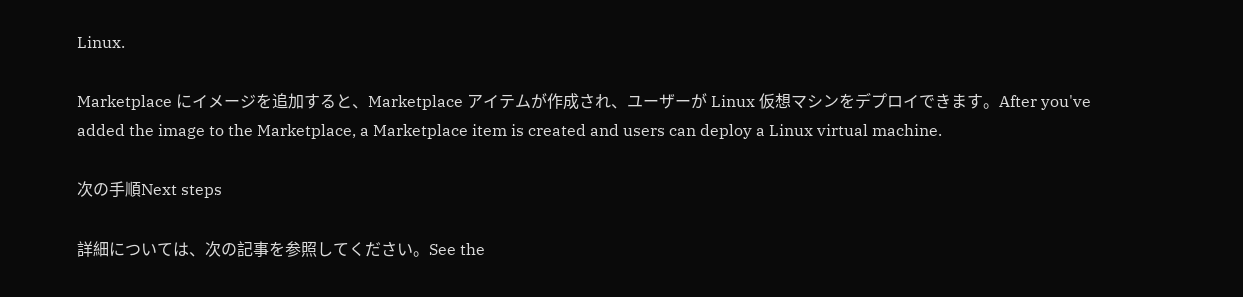Linux.

Marketplace にイメージを追加すると、Marketplace アイテムが作成され、ユーザーが Linux 仮想マシンをデプロイできます。After you've added the image to the Marketplace, a Marketplace item is created and users can deploy a Linux virtual machine.

次の手順Next steps

詳細については、次の記事を参照してください。See the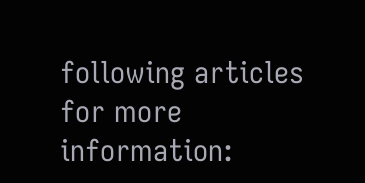following articles for more information: